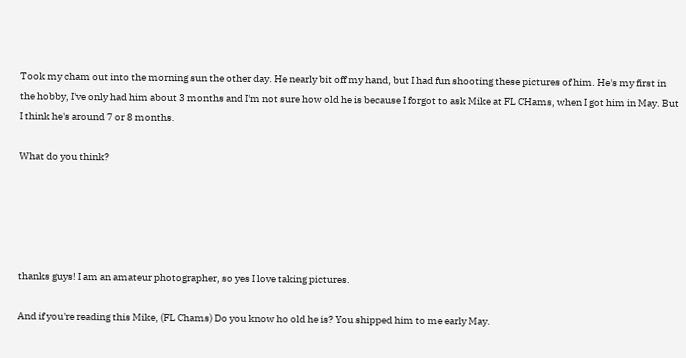Took my cham out into the morning sun the other day. He nearly bit off my hand, but I had fun shooting these pictures of him. He's my first in the hobby, I've only had him about 3 months and I'm not sure how old he is because I forgot to ask Mike at FL CHams, when I got him in May. But I think he's around 7 or 8 months.

What do you think?





thanks guys! I am an amateur photographer, so yes I love taking pictures.

And if you're reading this Mike, (FL Chams) Do you know ho old he is? You shipped him to me early May.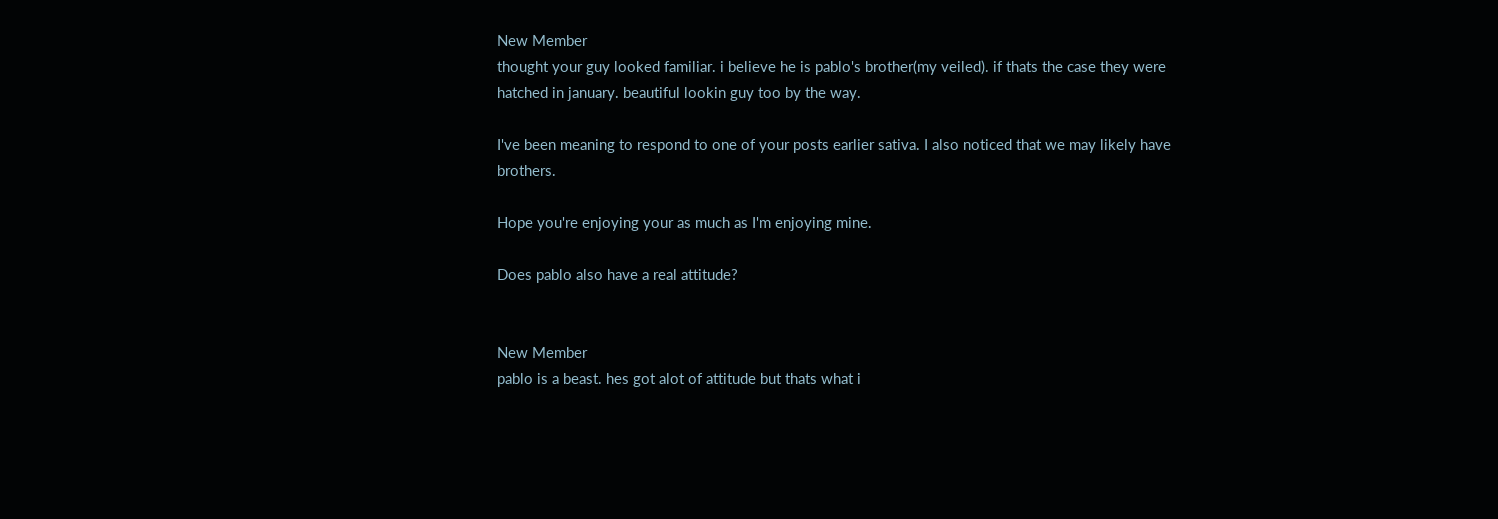New Member
thought your guy looked familiar. i believe he is pablo's brother(my veiled). if thats the case they were hatched in january. beautiful lookin guy too by the way.

I've been meaning to respond to one of your posts earlier sativa. I also noticed that we may likely have brothers.

Hope you're enjoying your as much as I'm enjoying mine.

Does pablo also have a real attitude?


New Member
pablo is a beast. hes got alot of attitude but thats what i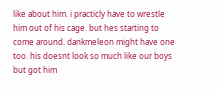like about him. i practicly have to wrestle him out of his cage. but hes starting to come around. dankmeleon might have one too. his doesnt look so much like our boys but got him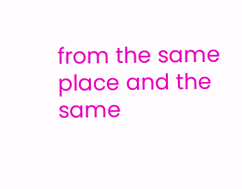from the same place and the same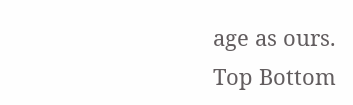age as ours.
Top Bottom